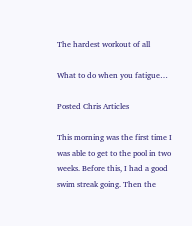The hardest workout of all

What to do when you fatigue…

Posted Chris Articles

This morning was the first time I was able to get to the pool in two weeks. Before this, I had a good swim streak going. Then the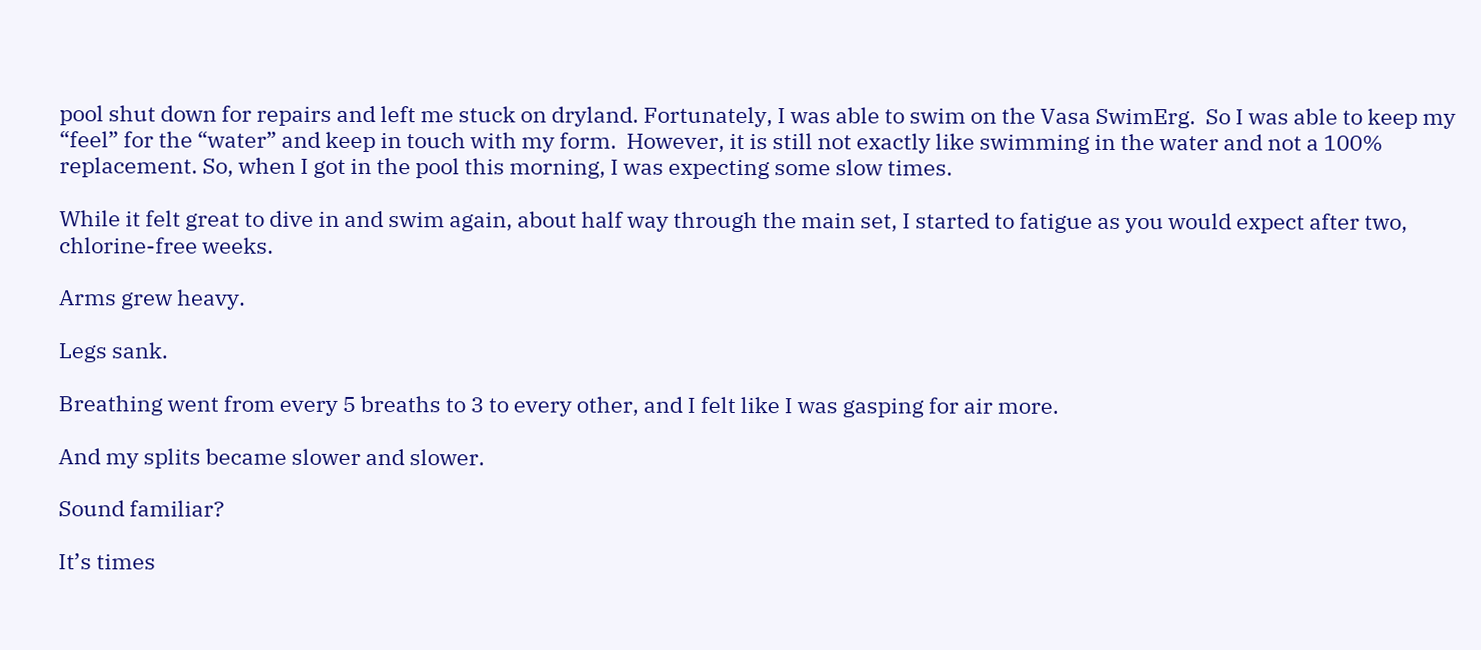pool shut down for repairs and left me stuck on dryland. Fortunately, I was able to swim on the Vasa SwimErg.  So I was able to keep my “feel” for the “water” and keep in touch with my form.  However, it is still not exactly like swimming in the water and not a 100% replacement. So, when I got in the pool this morning, I was expecting some slow times.

While it felt great to dive in and swim again, about half way through the main set, I started to fatigue as you would expect after two, chlorine-free weeks.

Arms grew heavy.

Legs sank.

Breathing went from every 5 breaths to 3 to every other, and I felt like I was gasping for air more.

And my splits became slower and slower.

Sound familiar?

It’s times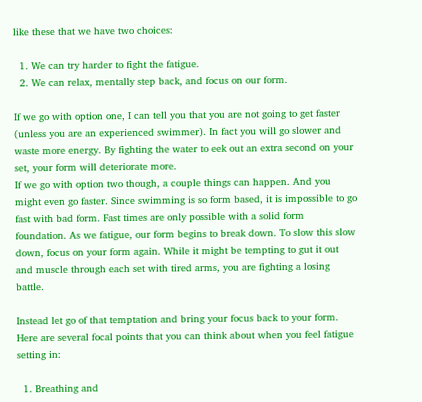like these that we have two choices:

  1. We can try harder to fight the fatigue.
  2. We can relax, mentally step back, and focus on our form.

If we go with option one, I can tell you that you are not going to get faster (unless you are an experienced swimmer). In fact you will go slower and waste more energy. By fighting the water to eek out an extra second on your set, your form will deteriorate more.
If we go with option two though, a couple things can happen. And you might even go faster. Since swimming is so form based, it is impossible to go fast with bad form. Fast times are only possible with a solid form foundation. As we fatigue, our form begins to break down. To slow this slow down, focus on your form again. While it might be tempting to gut it out and muscle through each set with tired arms, you are fighting a losing battle.

Instead let go of that temptation and bring your focus back to your form. Here are several focal points that you can think about when you feel fatigue setting in:

  1. Breathing and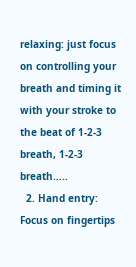relaxing: just focus on controlling your breath and timing it with your stroke to the beat of 1-2-3 breath, 1-2-3 breath…..
  2. Hand entry: Focus on fingertips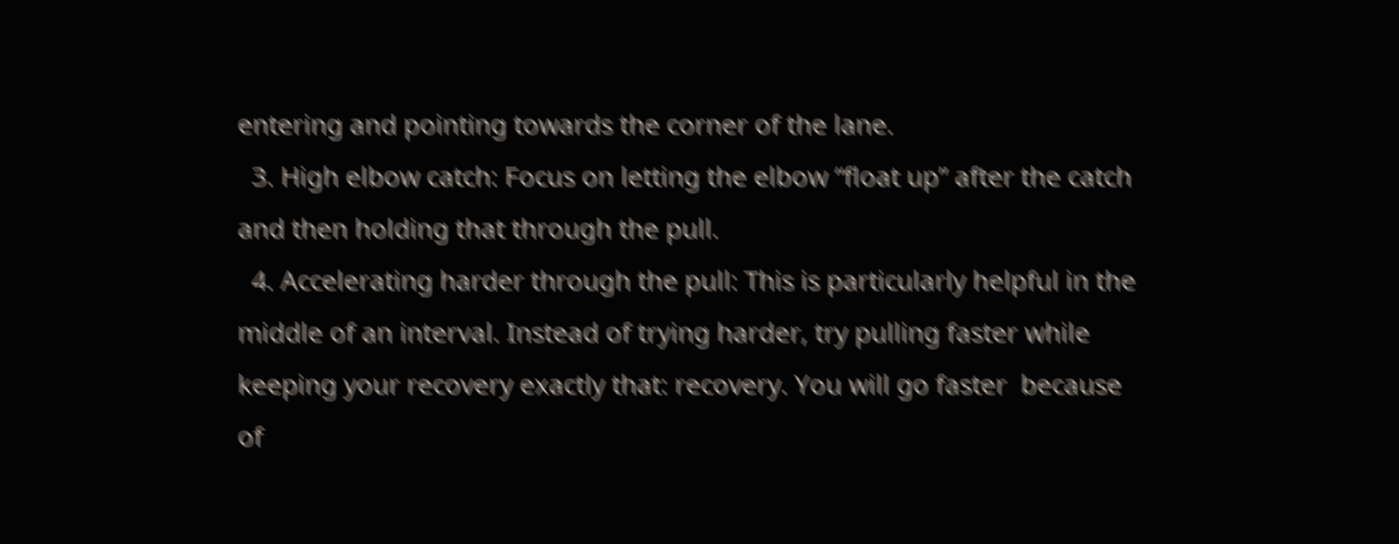entering and pointing towards the corner of the lane.
  3. High elbow catch: Focus on letting the elbow “float up” after the catch and then holding that through the pull.
  4. Accelerating harder through the pull: This is particularly helpful in the middle of an interval. Instead of trying harder, try pulling faster while keeping your recovery exactly that: recovery. You will go faster  because of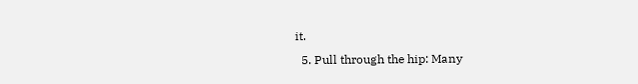it.
  5. Pull through the hip: Many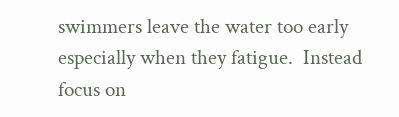swimmers leave the water too early especially when they fatigue.  Instead focus on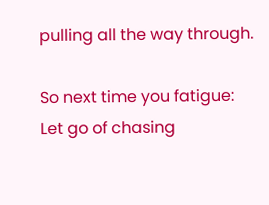pulling all the way through.

So next time you fatigue: Let go of chasing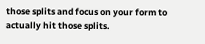those splits and focus on your form to actually hit those splits.